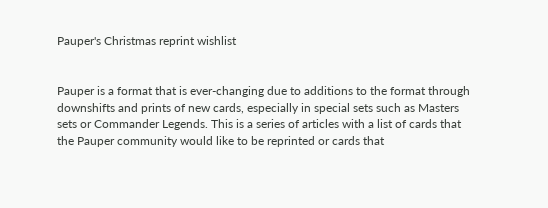Pauper's Christmas reprint wishlist


Pauper is a format that is ever-changing due to additions to the format through downshifts and prints of new cards, especially in special sets such as Masters sets or Commander Legends. This is a series of articles with a list of cards that the Pauper community would like to be reprinted or cards that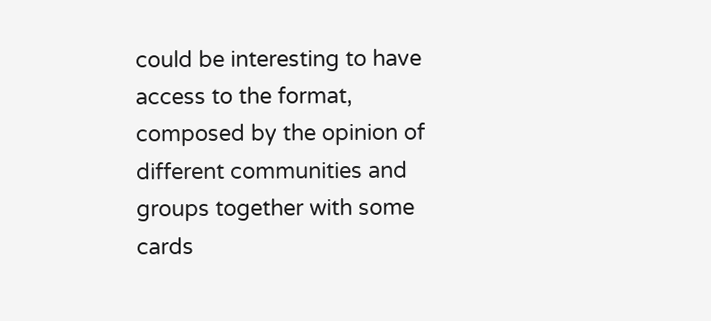could be interesting to have access to the format, composed by the opinion of different communities and groups together with some cards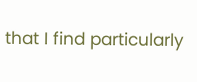that I find particularly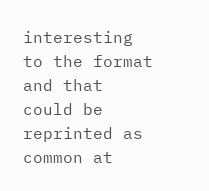interesting to the format and that could be reprinted as common at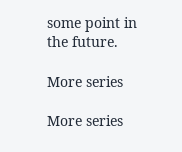some point in the future.

More series

More series